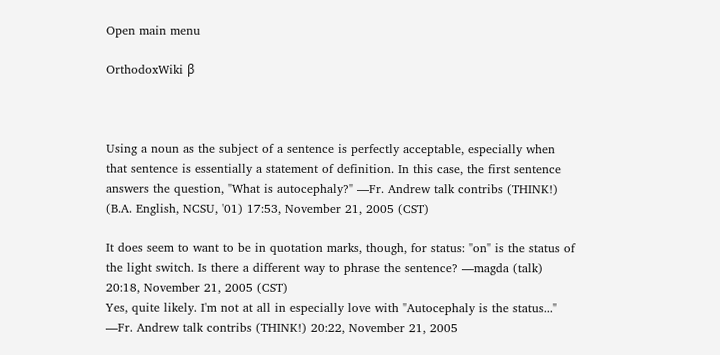Open main menu

OrthodoxWiki β



Using a noun as the subject of a sentence is perfectly acceptable, especially when that sentence is essentially a statement of definition. In this case, the first sentence answers the question, "What is autocephaly?" —Fr. Andrew talk contribs (THINK!) (B.A. English, NCSU, '01) 17:53, November 21, 2005 (CST)

It does seem to want to be in quotation marks, though, for status: "on" is the status of the light switch. Is there a different way to phrase the sentence? —magda (talk) 20:18, November 21, 2005 (CST)
Yes, quite likely. I'm not at all in especially love with "Autocephaly is the status..." —Fr. Andrew talk contribs (THINK!) 20:22, November 21, 2005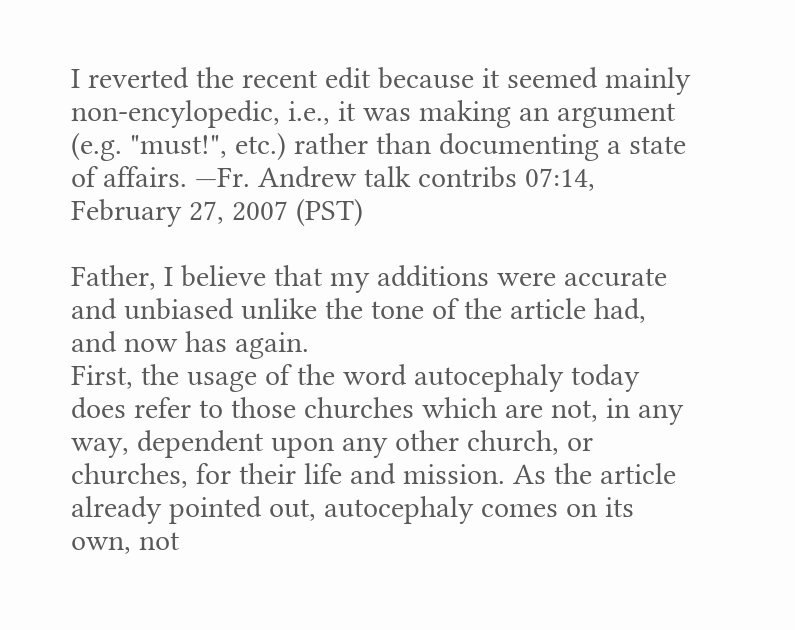I reverted the recent edit because it seemed mainly non-encylopedic, i.e., it was making an argument (e.g. "must!", etc.) rather than documenting a state of affairs. —Fr. Andrew talk contribs 07:14, February 27, 2007 (PST)

Father, I believe that my additions were accurate and unbiased unlike the tone of the article had, and now has again.
First, the usage of the word autocephaly today does refer to those churches which are not, in any way, dependent upon any other church, or churches, for their life and mission. As the article already pointed out, autocephaly comes on its own, not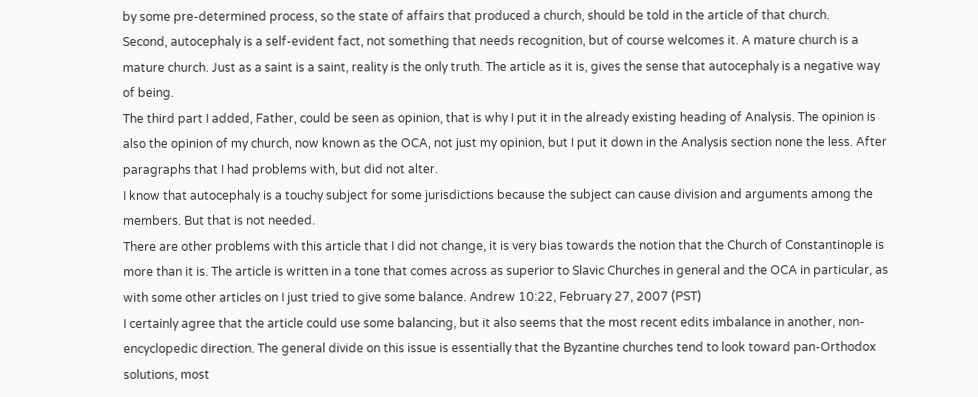by some pre-determined process, so the state of affairs that produced a church, should be told in the article of that church.
Second, autocephaly is a self-evident fact, not something that needs recognition, but of course welcomes it. A mature church is a mature church. Just as a saint is a saint, reality is the only truth. The article as it is, gives the sense that autocephaly is a negative way of being.
The third part I added, Father, could be seen as opinion, that is why I put it in the already existing heading of Analysis. The opinion is also the opinion of my church, now known as the OCA, not just my opinion, but I put it down in the Analysis section none the less. After paragraphs that I had problems with, but did not alter.
I know that autocephaly is a touchy subject for some jurisdictions because the subject can cause division and arguments among the members. But that is not needed.
There are other problems with this article that I did not change, it is very bias towards the notion that the Church of Constantinople is more than it is. The article is written in a tone that comes across as superior to Slavic Churches in general and the OCA in particular, as with some other articles on I just tried to give some balance. Andrew 10:22, February 27, 2007 (PST)
I certainly agree that the article could use some balancing, but it also seems that the most recent edits imbalance in another, non-encyclopedic direction. The general divide on this issue is essentially that the Byzantine churches tend to look toward pan-Orthodox solutions, most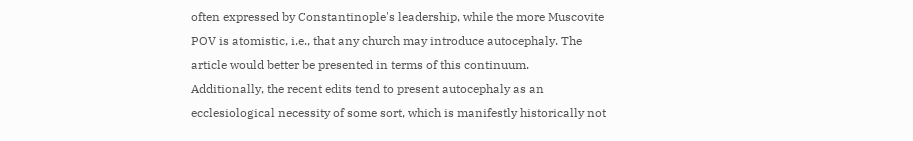often expressed by Constantinople's leadership, while the more Muscovite POV is atomistic, i.e., that any church may introduce autocephaly. The article would better be presented in terms of this continuum.
Additionally, the recent edits tend to present autocephaly as an ecclesiological necessity of some sort, which is manifestly historically not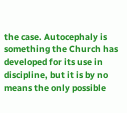the case. Autocephaly is something the Church has developed for its use in discipline, but it is by no means the only possible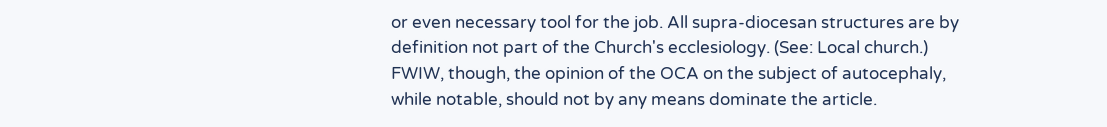or even necessary tool for the job. All supra-diocesan structures are by definition not part of the Church's ecclesiology. (See: Local church.)
FWIW, though, the opinion of the OCA on the subject of autocephaly, while notable, should not by any means dominate the article.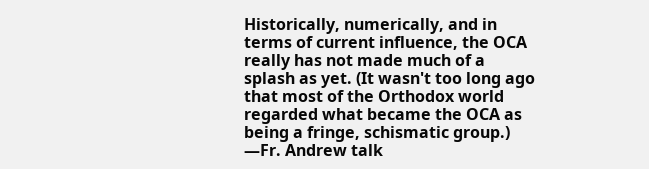Historically, numerically, and in terms of current influence, the OCA really has not made much of a splash as yet. (It wasn't too long ago that most of the Orthodox world regarded what became the OCA as being a fringe, schismatic group.) —Fr. Andrew talk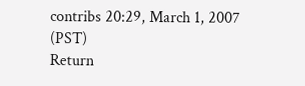contribs 20:29, March 1, 2007 (PST)
Return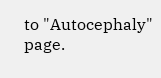to "Autocephaly" page.